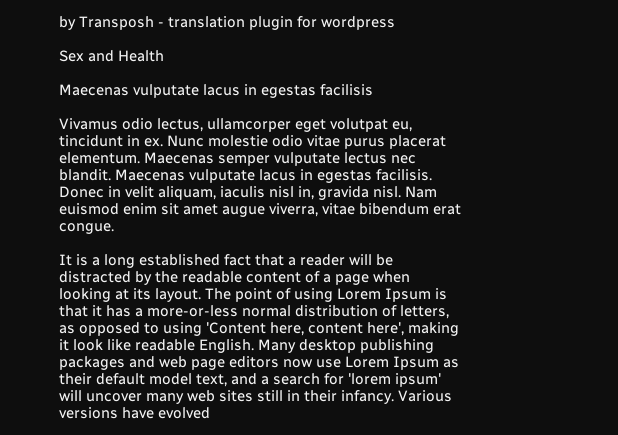by Transposh - translation plugin for wordpress

Sex and Health

Maecenas vulputate lacus in egestas facilisis

Vivamus odio lectus, ullamcorper eget volutpat eu, tincidunt in ex. Nunc molestie odio vitae purus placerat elementum. Maecenas semper vulputate lectus nec blandit. Maecenas vulputate lacus in egestas facilisis. Donec in velit aliquam, iaculis nisl in, gravida nisl. Nam euismod enim sit amet augue viverra, vitae bibendum erat congue.

It is a long established fact that a reader will be distracted by the readable content of a page when looking at its layout. The point of using Lorem Ipsum is that it has a more-or-less normal distribution of letters, as opposed to using 'Content here, content here', making it look like readable English. Many desktop publishing packages and web page editors now use Lorem Ipsum as their default model text, and a search for 'lorem ipsum' will uncover many web sites still in their infancy. Various versions have evolved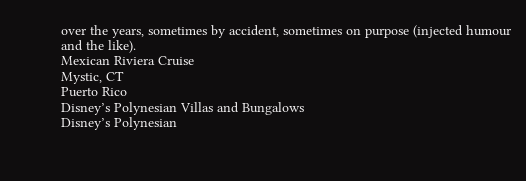over the years, sometimes by accident, sometimes on purpose (injected humour and the like).
Mexican Riviera Cruise
Mystic, CT
Puerto Rico
Disney’s Polynesian Villas and Bungalows
Disney’s Polynesian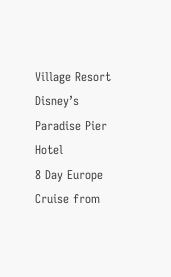Village Resort
Disney’s Paradise Pier Hotel
8 Day Europe Cruise from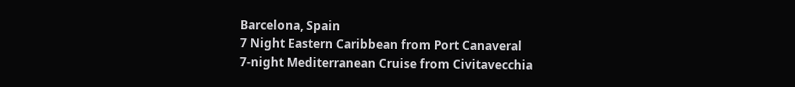Barcelona, Spain
7 Night Eastern Caribbean from Port Canaveral
7-night Mediterranean Cruise from Civitavecchia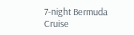7-night Bermuda Cruise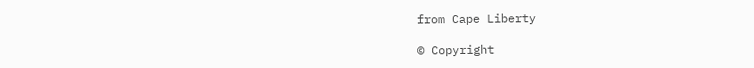from Cape Liberty

© Copyright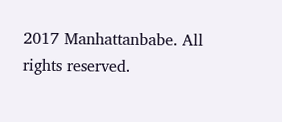2017 Manhattanbabe. All rights reserved.